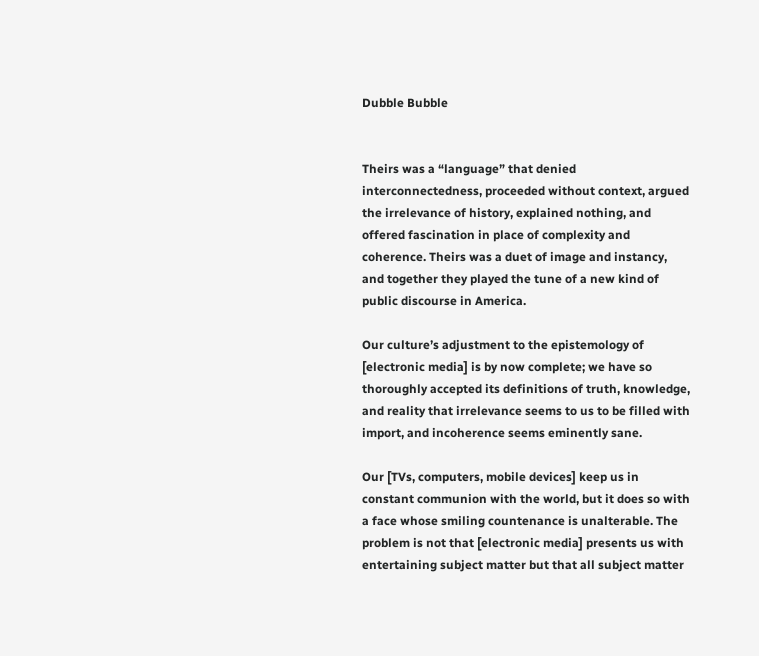Dubble Bubble


Theirs was a “language” that denied interconnectedness, proceeded without context, argued the irrelevance of history, explained nothing, and offered fascination in place of complexity and coherence. Theirs was a duet of image and instancy, and together they played the tune of a new kind of public discourse in America.

Our culture’s adjustment to the epistemology of [electronic media] is by now complete; we have so thoroughly accepted its definitions of truth, knowledge, and reality that irrelevance seems to us to be filled with import, and incoherence seems eminently sane.

Our [TVs, computers, mobile devices] keep us in constant communion with the world, but it does so with a face whose smiling countenance is unalterable. The problem is not that [electronic media] presents us with entertaining subject matter but that all subject matter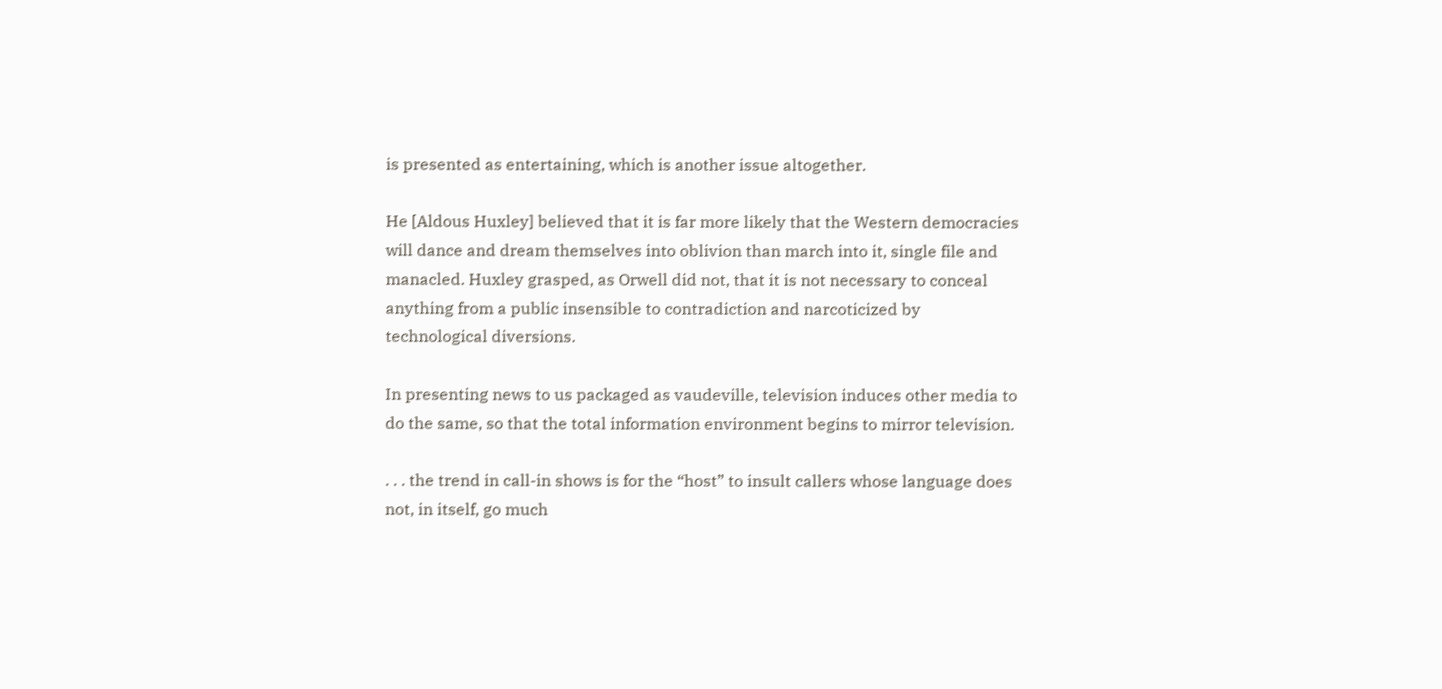is presented as entertaining, which is another issue altogether.

He [Aldous Huxley] believed that it is far more likely that the Western democracies will dance and dream themselves into oblivion than march into it, single file and manacled. Huxley grasped, as Orwell did not, that it is not necessary to conceal anything from a public insensible to contradiction and narcoticized by technological diversions.

In presenting news to us packaged as vaudeville, television induces other media to do the same, so that the total information environment begins to mirror television.

. . . the trend in call-in shows is for the “host” to insult callers whose language does not, in itself, go much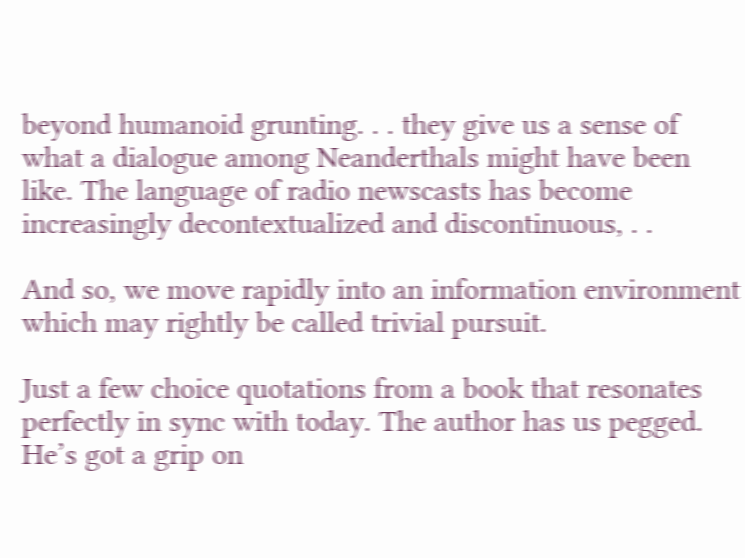beyond humanoid grunting. . . they give us a sense of what a dialogue among Neanderthals might have been like. The language of radio newscasts has become increasingly decontextualized and discontinuous, . .

And so, we move rapidly into an information environment which may rightly be called trivial pursuit.

Just a few choice quotations from a book that resonates perfectly in sync with today. The author has us pegged. He’s got a grip on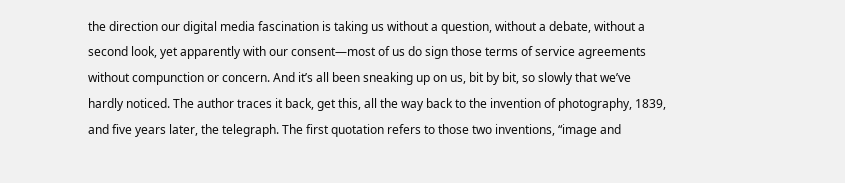the direction our digital media fascination is taking us without a question, without a debate, without a second look, yet apparently with our consent—most of us do sign those terms of service agreements without compunction or concern. And it’s all been sneaking up on us, bit by bit, so slowly that we’ve hardly noticed. The author traces it back, get this, all the way back to the invention of photography, 1839, and five years later, the telegraph. The first quotation refers to those two inventions, “image and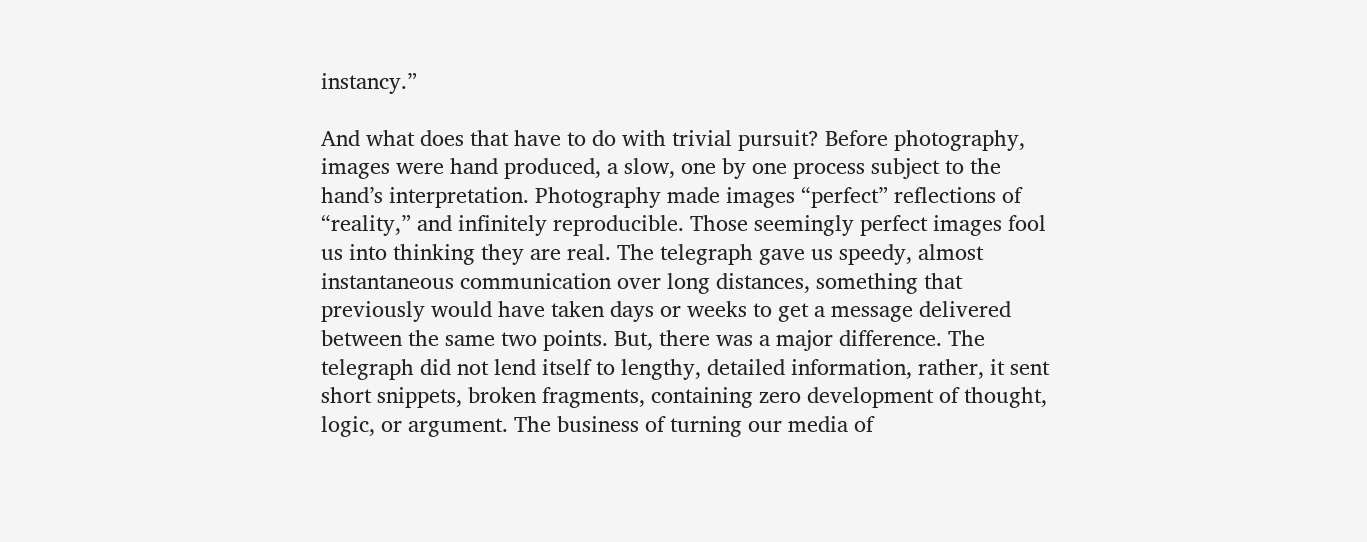instancy.”

And what does that have to do with trivial pursuit? Before photography, images were hand produced, a slow, one by one process subject to the hand’s interpretation. Photography made images “perfect” reflections of “reality,” and infinitely reproducible. Those seemingly perfect images fool us into thinking they are real. The telegraph gave us speedy, almost instantaneous communication over long distances, something that previously would have taken days or weeks to get a message delivered between the same two points. But, there was a major difference. The telegraph did not lend itself to lengthy, detailed information, rather, it sent short snippets, broken fragments, containing zero development of thought, logic, or argument. The business of turning our media of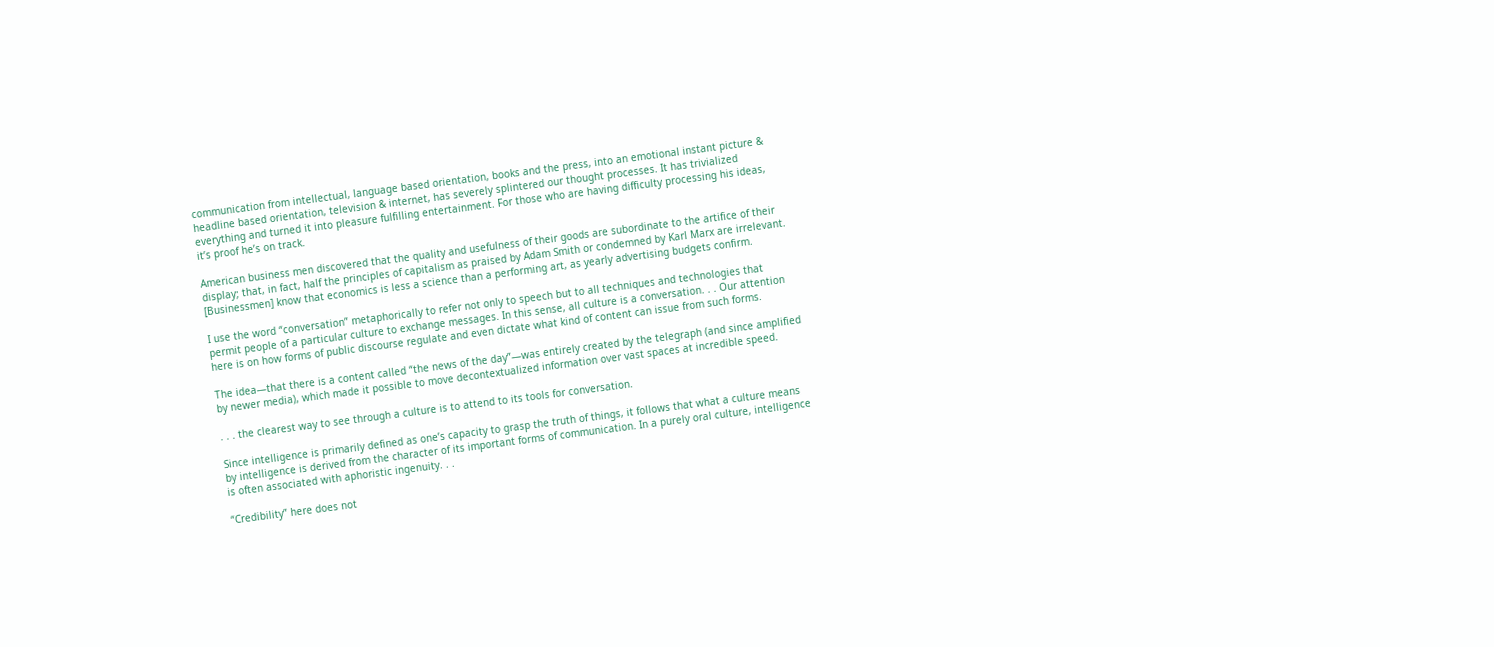communication from intellectual, language based orientation, books and the press, into an emotional instant picture & headline based orientation, television & internet, has severely splintered our thought processes. It has trivialized everything and turned it into pleasure fulfilling entertainment. For those who are having difficulty processing his ideas, it’s proof he’s on track.

American business men discovered that the quality and usefulness of their goods are subordinate to the artifice of their display; that, in fact, half the principles of capitalism as praised by Adam Smith or condemned by Karl Marx are irrelevant. [Businessmen] know that economics is less a science than a performing art, as yearly advertising budgets confirm.

I use the word “conversation” metaphorically to refer not only to speech but to all techniques and technologies that permit people of a particular culture to exchange messages. In this sense, all culture is a conversation. . . Our attention here is on how forms of public discourse regulate and even dictate what kind of content can issue from such forms.

The idea—that there is a content called “the news of the day”—was entirely created by the telegraph (and since amplified by newer media), which made it possible to move decontextualized information over vast spaces at incredible speed.

. . . the clearest way to see through a culture is to attend to its tools for conversation.

Since intelligence is primarily defined as one’s capacity to grasp the truth of things, it follows that what a culture means by intelligence is derived from the character of its important forms of communication. In a purely oral culture, intelligence is often associated with aphoristic ingenuity. . .

“Credibility” here does not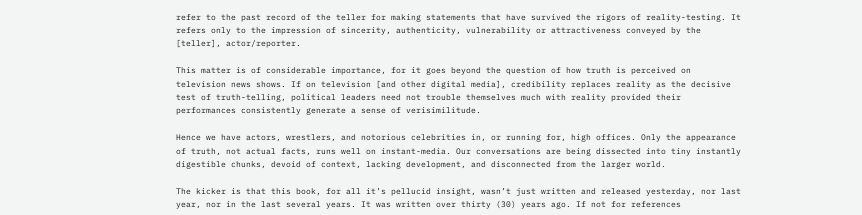refer to the past record of the teller for making statements that have survived the rigors of reality-testing. It refers only to the impression of sincerity, authenticity, vulnerability or attractiveness conveyed by the [teller], actor/reporter.

This matter is of considerable importance, for it goes beyond the question of how truth is perceived on television news shows. If on television [and other digital media], credibility replaces reality as the decisive test of truth-telling, political leaders need not trouble themselves much with reality provided their performances consistently generate a sense of verisimilitude.

Hence we have actors, wrestlers, and notorious celebrities in, or running for, high offices. Only the appearance of truth, not actual facts, runs well on instant-media. Our conversations are being dissected into tiny instantly digestible chunks, devoid of context, lacking development, and disconnected from the larger world.

The kicker is that this book, for all it’s pellucid insight, wasn’t just written and released yesterday, nor last year, nor in the last several years. It was written over thirty (30) years ago. If not for references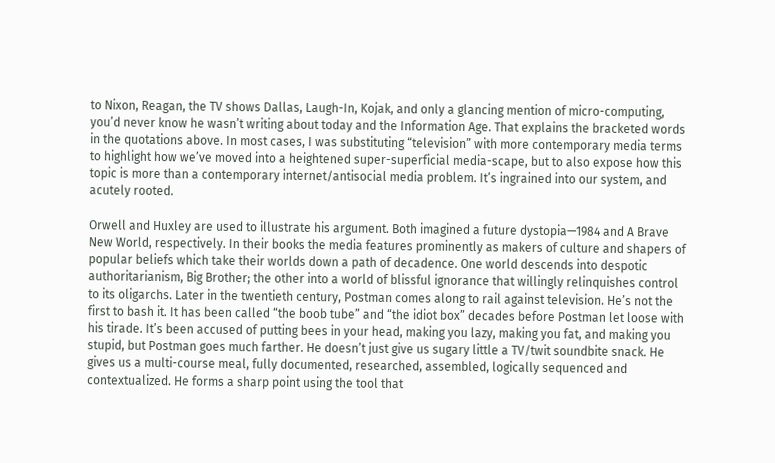to Nixon, Reagan, the TV shows Dallas, Laugh-In, Kojak, and only a glancing mention of micro-computing, you’d never know he wasn’t writing about today and the Information Age. That explains the bracketed words in the quotations above. In most cases, I was substituting “television” with more contemporary media terms to highlight how we’ve moved into a heightened super-superficial media-scape, but to also expose how this topic is more than a contemporary internet/antisocial media problem. It’s ingrained into our system, and acutely rooted.

Orwell and Huxley are used to illustrate his argument. Both imagined a future dystopia—1984 and A Brave New World, respectively. In their books the media features prominently as makers of culture and shapers of popular beliefs which take their worlds down a path of decadence. One world descends into despotic authoritarianism, Big Brother; the other into a world of blissful ignorance that willingly relinquishes control to its oligarchs. Later in the twentieth century, Postman comes along to rail against television. He’s not the first to bash it. It has been called “the boob tube” and “the idiot box” decades before Postman let loose with his tirade. It’s been accused of putting bees in your head, making you lazy, making you fat, and making you stupid, but Postman goes much farther. He doesn’t just give us sugary little a TV/twit soundbite snack. He gives us a multi-course meal, fully documented, researched, assembled, logically sequenced and contextualized. He forms a sharp point using the tool that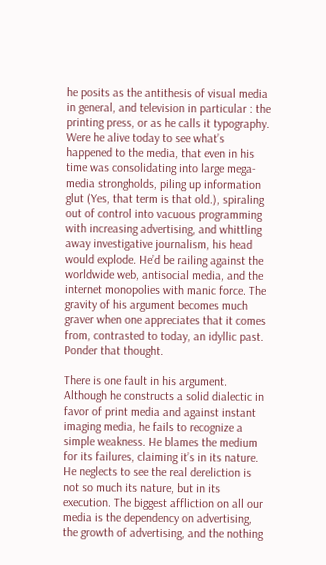he posits as the antithesis of visual media in general, and television in particular : the printing press, or as he calls it typography. Were he alive today to see what’s happened to the media, that even in his time was consolidating into large mega-media strongholds, piling up information glut (Yes, that term is that old.), spiraling out of control into vacuous programming with increasing advertising, and whittling away investigative journalism, his head would explode. He’d be railing against the worldwide web, antisocial media, and the internet monopolies with manic force. The gravity of his argument becomes much graver when one appreciates that it comes from, contrasted to today, an idyllic past. Ponder that thought.

There is one fault in his argument. Although he constructs a solid dialectic in favor of print media and against instant imaging media, he fails to recognize a simple weakness. He blames the medium for its failures, claiming it’s in its nature. He neglects to see the real dereliction is not so much its nature, but in its execution. The biggest affliction on all our media is the dependency on advertising, the growth of advertising, and the nothing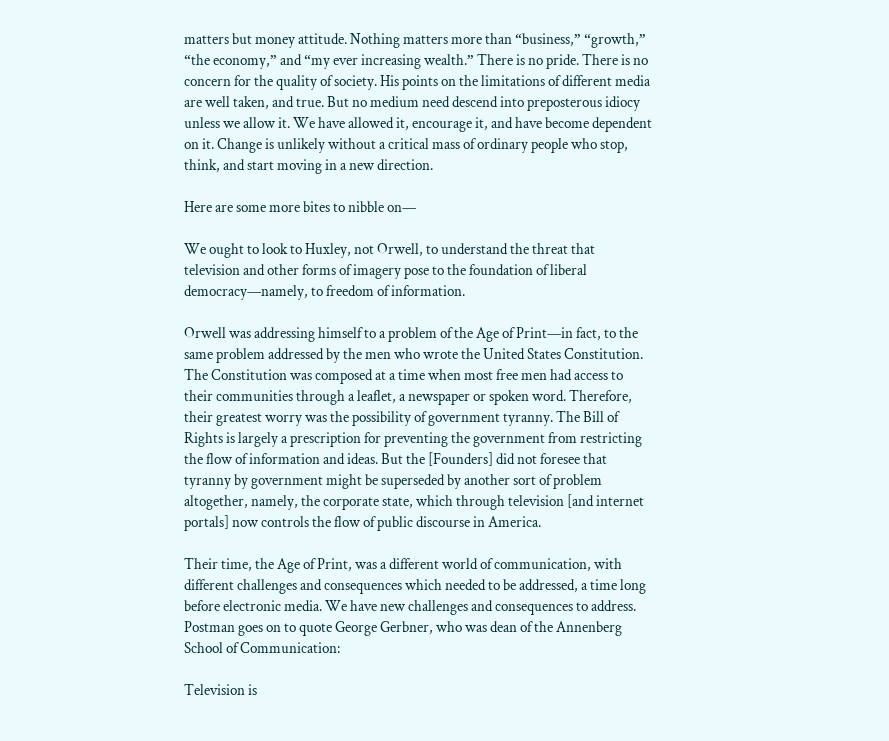matters but money attitude. Nothing matters more than “business,” “growth,” “the economy,” and “my ever increasing wealth.” There is no pride. There is no concern for the quality of society. His points on the limitations of different media are well taken, and true. But no medium need descend into preposterous idiocy unless we allow it. We have allowed it, encourage it, and have become dependent on it. Change is unlikely without a critical mass of ordinary people who stop, think, and start moving in a new direction.

Here are some more bites to nibble on—

We ought to look to Huxley, not Orwell, to understand the threat that television and other forms of imagery pose to the foundation of liberal democracy—namely, to freedom of information.

Orwell was addressing himself to a problem of the Age of Print—in fact, to the same problem addressed by the men who wrote the United States Constitution. The Constitution was composed at a time when most free men had access to their communities through a leaflet, a newspaper or spoken word. Therefore, their greatest worry was the possibility of government tyranny. The Bill of Rights is largely a prescription for preventing the government from restricting the flow of information and ideas. But the [Founders] did not foresee that tyranny by government might be superseded by another sort of problem altogether, namely, the corporate state, which through television [and internet portals] now controls the flow of public discourse in America.

Their time, the Age of Print, was a different world of communication, with different challenges and consequences which needed to be addressed, a time long before electronic media. We have new challenges and consequences to address. Postman goes on to quote George Gerbner, who was dean of the Annenberg School of Communication:

Television is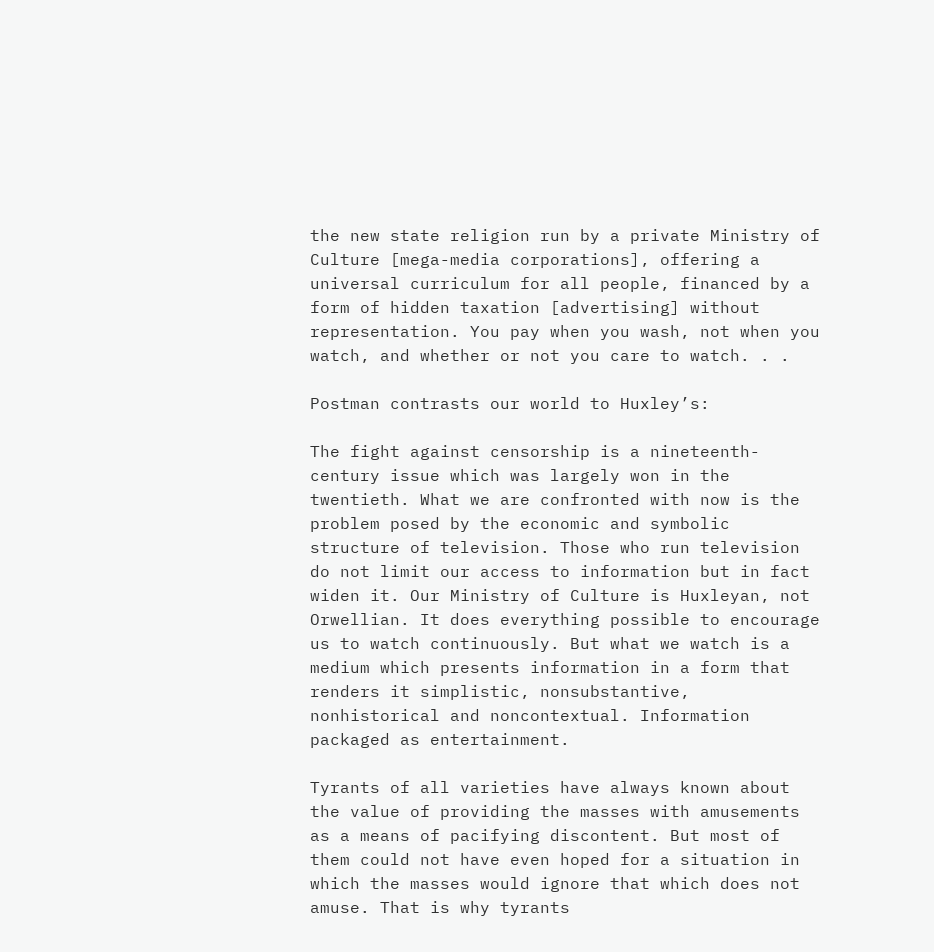the new state religion run by a private Ministry of Culture [mega-media corporations], offering a universal curriculum for all people, financed by a form of hidden taxation [advertising] without representation. You pay when you wash, not when you watch, and whether or not you care to watch. . .

Postman contrasts our world to Huxley’s:

The fight against censorship is a nineteenth-century issue which was largely won in the twentieth. What we are confronted with now is the problem posed by the economic and symbolic structure of television. Those who run television do not limit our access to information but in fact widen it. Our Ministry of Culture is Huxleyan, not Orwellian. It does everything possible to encourage us to watch continuously. But what we watch is a medium which presents information in a form that renders it simplistic, nonsubstantive, nonhistorical and noncontextual. Information packaged as entertainment.

Tyrants of all varieties have always known about the value of providing the masses with amusements as a means of pacifying discontent. But most of them could not have even hoped for a situation in which the masses would ignore that which does not amuse. That is why tyrants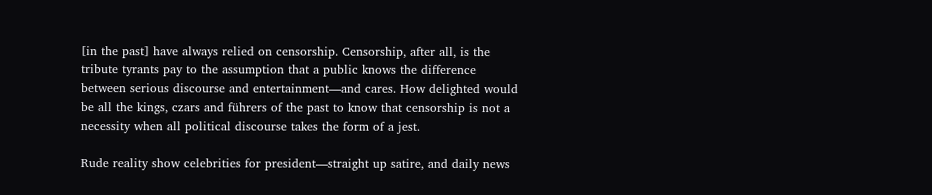[in the past] have always relied on censorship. Censorship, after all, is the tribute tyrants pay to the assumption that a public knows the difference between serious discourse and entertainment—and cares. How delighted would be all the kings, czars and führers of the past to know that censorship is not a necessity when all political discourse takes the form of a jest.

Rude reality show celebrities for president—straight up satire, and daily news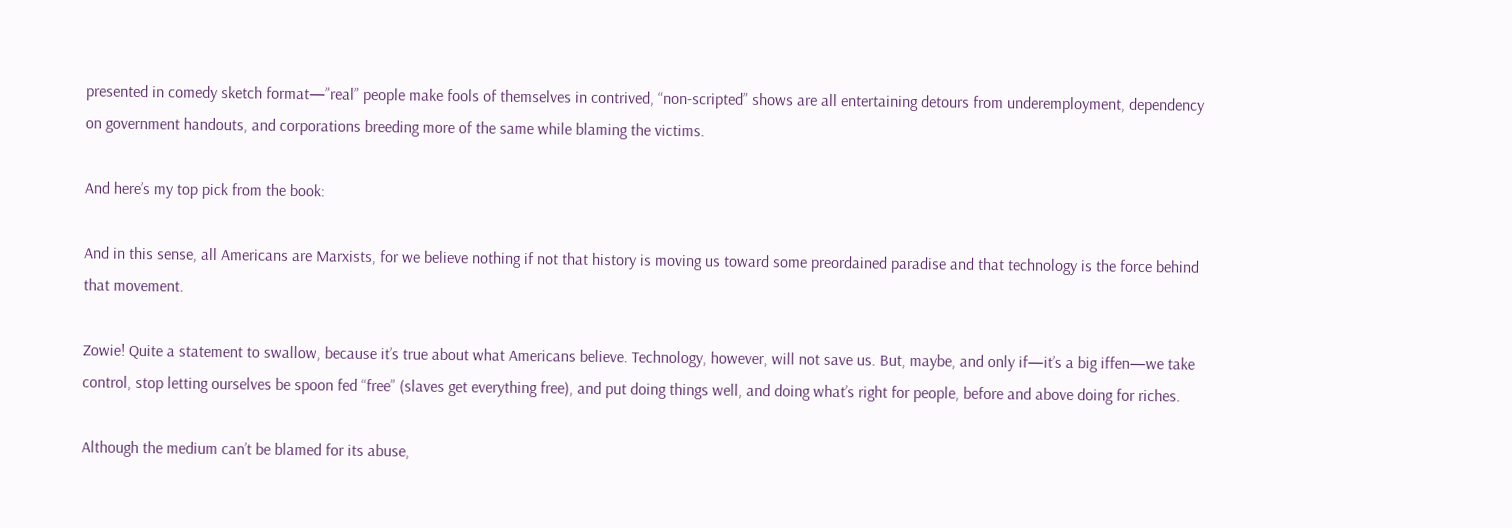presented in comedy sketch format—”real” people make fools of themselves in contrived, “non-scripted” shows are all entertaining detours from underemployment, dependency on government handouts, and corporations breeding more of the same while blaming the victims.

And here’s my top pick from the book:

And in this sense, all Americans are Marxists, for we believe nothing if not that history is moving us toward some preordained paradise and that technology is the force behind that movement.

Zowie! Quite a statement to swallow, because it’s true about what Americans believe. Technology, however, will not save us. But, maybe, and only if—it’s a big iffen—we take control, stop letting ourselves be spoon fed “free” (slaves get everything free), and put doing things well, and doing what’s right for people, before and above doing for riches.

Although the medium can’t be blamed for its abuse,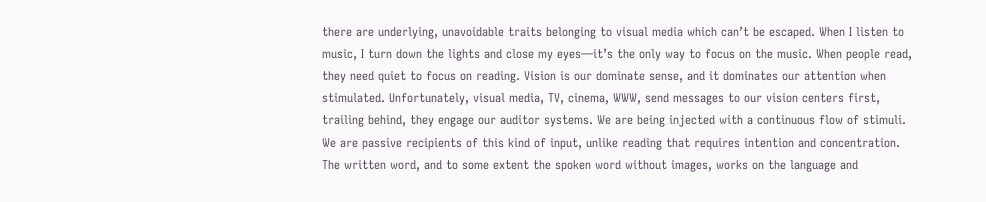there are underlying, unavoidable traits belonging to visual media which can’t be escaped. When I listen to music, I turn down the lights and close my eyes—it’s the only way to focus on the music. When people read, they need quiet to focus on reading. Vision is our dominate sense, and it dominates our attention when stimulated. Unfortunately, visual media, TV, cinema, WWW, send messages to our vision centers first, trailing behind, they engage our auditor systems. We are being injected with a continuous flow of stimuli. We are passive recipients of this kind of input, unlike reading that requires intention and concentration. The written word, and to some extent the spoken word without images, works on the language and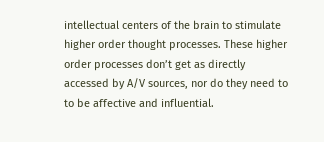intellectual centers of the brain to stimulate higher order thought processes. These higher order processes don’t get as directly accessed by A/V sources, nor do they need to to be affective and influential.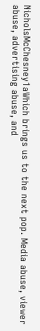NicholsMcChesney1aWhich brings us to the next pop. Media abuse, viewer abuse, advertising abuse, and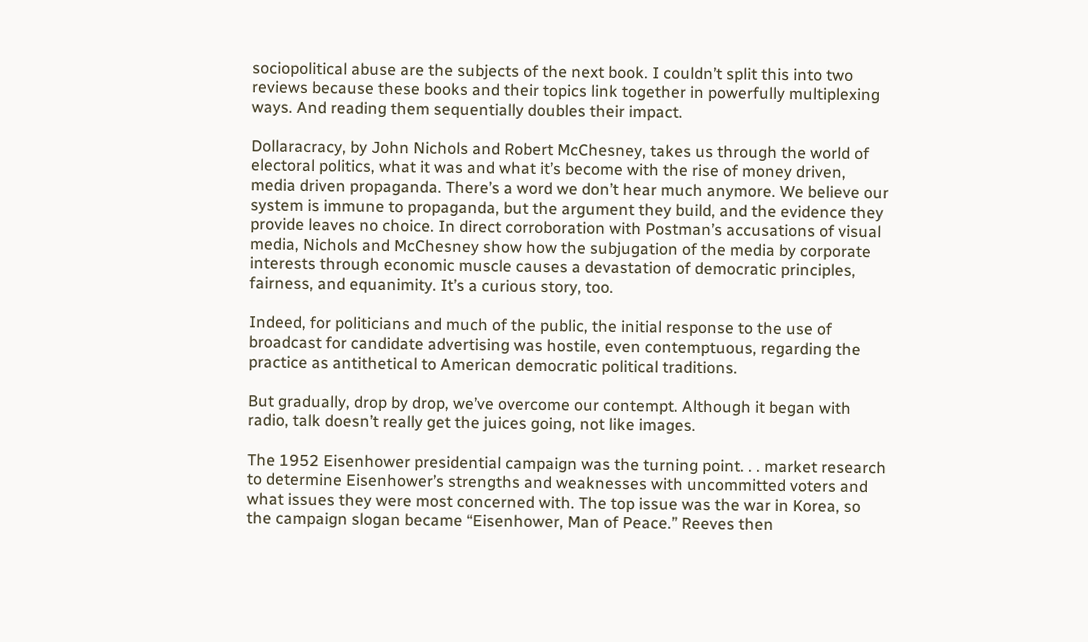sociopolitical abuse are the subjects of the next book. I couldn’t split this into two reviews because these books and their topics link together in powerfully multiplexing ways. And reading them sequentially doubles their impact.

Dollaracracy, by John Nichols and Robert McChesney, takes us through the world of electoral politics, what it was and what it’s become with the rise of money driven, media driven propaganda. There’s a word we don’t hear much anymore. We believe our system is immune to propaganda, but the argument they build, and the evidence they provide leaves no choice. In direct corroboration with Postman’s accusations of visual media, Nichols and McChesney show how the subjugation of the media by corporate interests through economic muscle causes a devastation of democratic principles, fairness, and equanimity. It’s a curious story, too.

Indeed, for politicians and much of the public, the initial response to the use of broadcast for candidate advertising was hostile, even contemptuous, regarding the practice as antithetical to American democratic political traditions.

But gradually, drop by drop, we’ve overcome our contempt. Although it began with radio, talk doesn’t really get the juices going, not like images.

The 1952 Eisenhower presidential campaign was the turning point. . . market research to determine Eisenhower’s strengths and weaknesses with uncommitted voters and what issues they were most concerned with. The top issue was the war in Korea, so the campaign slogan became “Eisenhower, Man of Peace.” Reeves then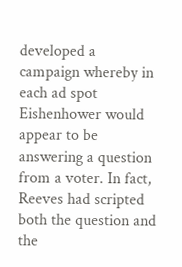developed a campaign whereby in each ad spot Eishenhower would appear to be answering a question from a voter. In fact, Reeves had scripted both the question and the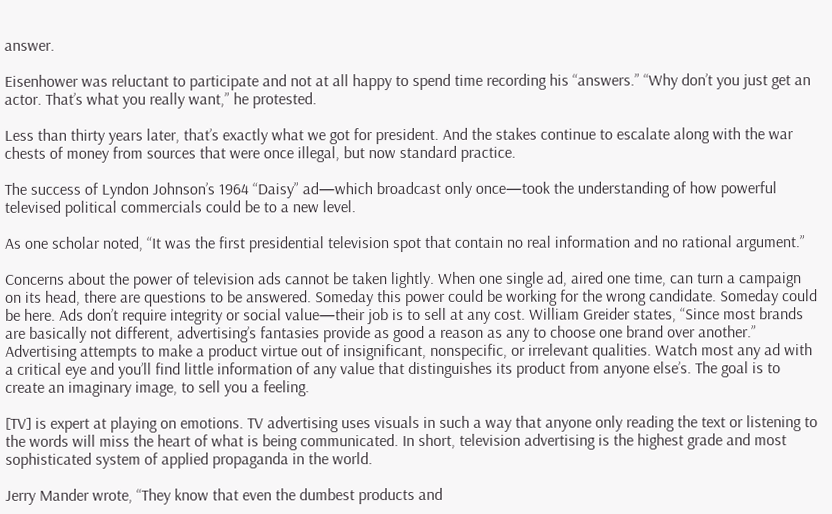answer.

Eisenhower was reluctant to participate and not at all happy to spend time recording his “answers.” “Why don’t you just get an actor. That’s what you really want,” he protested.

Less than thirty years later, that’s exactly what we got for president. And the stakes continue to escalate along with the war chests of money from sources that were once illegal, but now standard practice.

The success of Lyndon Johnson’s 1964 “Daisy” ad—which broadcast only once—took the understanding of how powerful televised political commercials could be to a new level.

As one scholar noted, “It was the first presidential television spot that contain no real information and no rational argument.”

Concerns about the power of television ads cannot be taken lightly. When one single ad, aired one time, can turn a campaign on its head, there are questions to be answered. Someday this power could be working for the wrong candidate. Someday could be here. Ads don’t require integrity or social value—their job is to sell at any cost. William Greider states, “Since most brands are basically not different, advertising’s fantasies provide as good a reason as any to choose one brand over another.” Advertising attempts to make a product virtue out of insignificant, nonspecific, or irrelevant qualities. Watch most any ad with a critical eye and you’ll find little information of any value that distinguishes its product from anyone else’s. The goal is to create an imaginary image, to sell you a feeling.

[TV] is expert at playing on emotions. TV advertising uses visuals in such a way that anyone only reading the text or listening to the words will miss the heart of what is being communicated. In short, television advertising is the highest grade and most sophisticated system of applied propaganda in the world.

Jerry Mander wrote, “They know that even the dumbest products and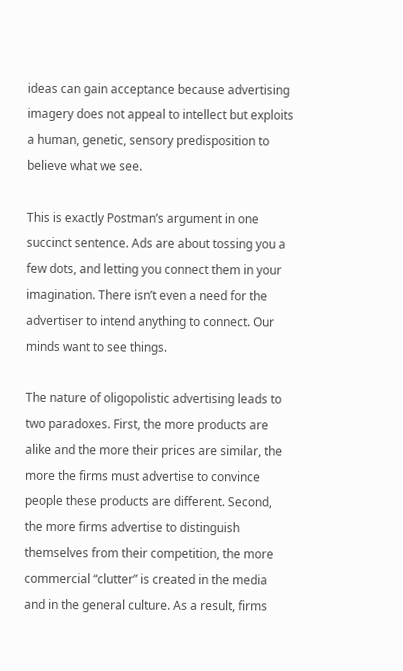ideas can gain acceptance because advertising imagery does not appeal to intellect but exploits a human, genetic, sensory predisposition to believe what we see.

This is exactly Postman’s argument in one succinct sentence. Ads are about tossing you a few dots, and letting you connect them in your imagination. There isn’t even a need for the advertiser to intend anything to connect. Our minds want to see things.

The nature of oligopolistic advertising leads to two paradoxes. First, the more products are alike and the more their prices are similar, the more the firms must advertise to convince people these products are different. Second, the more firms advertise to distinguish themselves from their competition, the more commercial “clutter” is created in the media and in the general culture. As a result, firms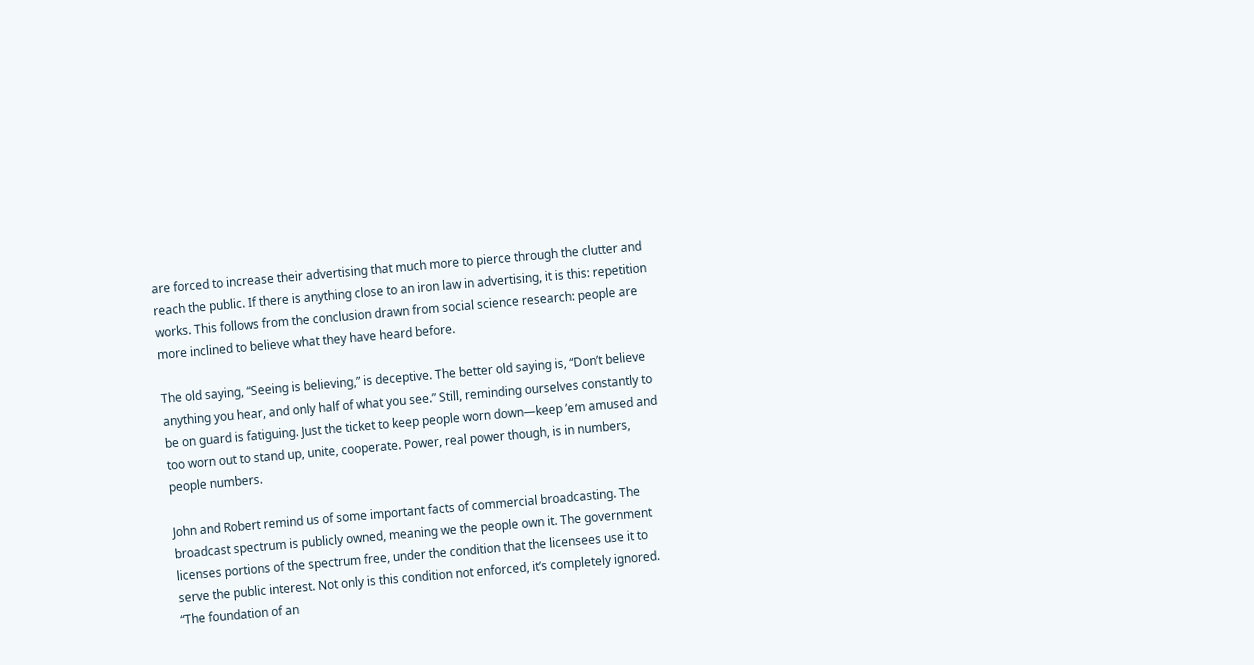are forced to increase their advertising that much more to pierce through the clutter and reach the public. If there is anything close to an iron law in advertising, it is this: repetition works. This follows from the conclusion drawn from social science research: people are more inclined to believe what they have heard before.

The old saying, “Seeing is believing,” is deceptive. The better old saying is, “Don’t believe anything you hear, and only half of what you see.” Still, reminding ourselves constantly to be on guard is fatiguing. Just the ticket to keep people worn down—keep ’em amused and too worn out to stand up, unite, cooperate. Power, real power though, is in numbers, people numbers.

John and Robert remind us of some important facts of commercial broadcasting. The broadcast spectrum is publicly owned, meaning we the people own it. The government licenses portions of the spectrum free, under the condition that the licensees use it to serve the public interest. Not only is this condition not enforced, it’s completely ignored. “The foundation of an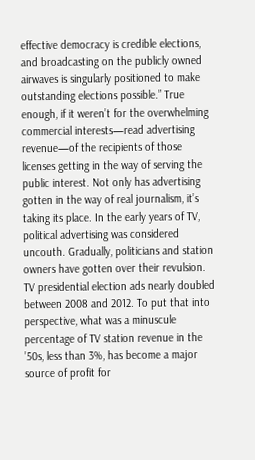effective democracy is credible elections, and broadcasting on the publicly owned airwaves is singularly positioned to make outstanding elections possible.” True enough, if it weren’t for the overwhelming commercial interests—read advertising revenue—of the recipients of those licenses getting in the way of serving the public interest. Not only has advertising gotten in the way of real journalism, it’s taking its place. In the early years of TV, political advertising was considered uncouth. Gradually, politicians and station owners have gotten over their revulsion. TV presidential election ads nearly doubled between 2008 and 2012. To put that into perspective, what was a minuscule percentage of TV station revenue in the ’50s, less than 3%, has become a major source of profit for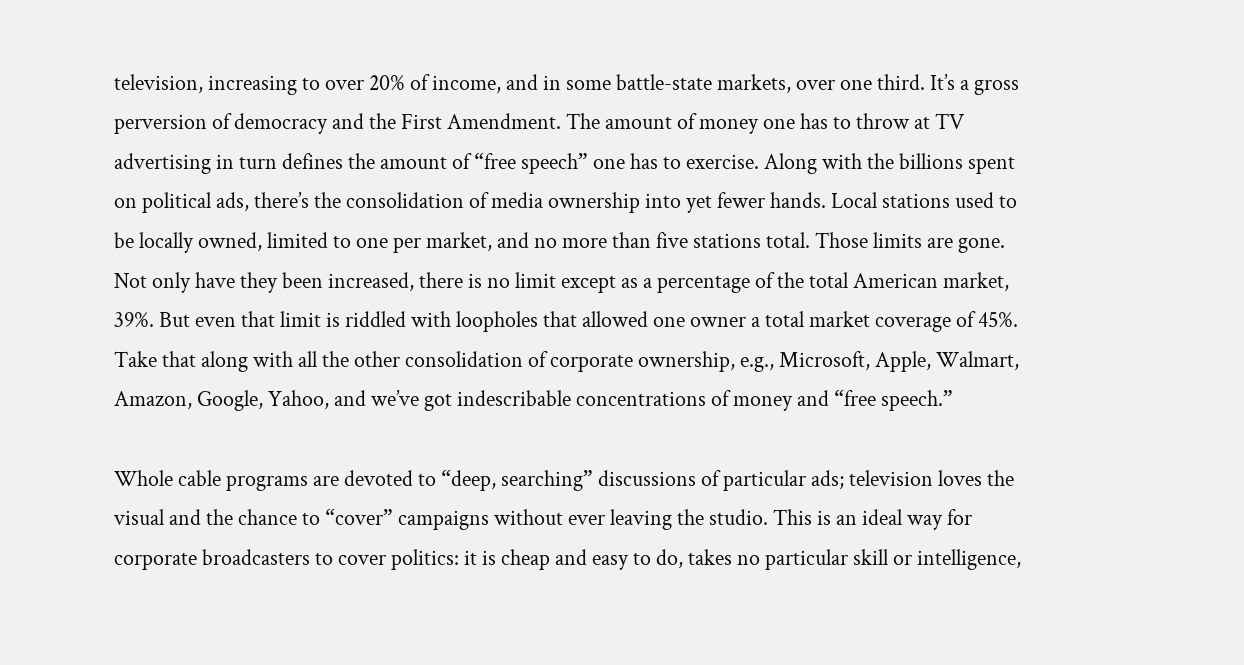television, increasing to over 20% of income, and in some battle-state markets, over one third. It’s a gross perversion of democracy and the First Amendment. The amount of money one has to throw at TV advertising in turn defines the amount of “free speech” one has to exercise. Along with the billions spent on political ads, there’s the consolidation of media ownership into yet fewer hands. Local stations used to be locally owned, limited to one per market, and no more than five stations total. Those limits are gone. Not only have they been increased, there is no limit except as a percentage of the total American market, 39%. But even that limit is riddled with loopholes that allowed one owner a total market coverage of 45%. Take that along with all the other consolidation of corporate ownership, e.g., Microsoft, Apple, Walmart, Amazon, Google, Yahoo, and we’ve got indescribable concentrations of money and “free speech.”

Whole cable programs are devoted to “deep, searching” discussions of particular ads; television loves the visual and the chance to “cover” campaigns without ever leaving the studio. This is an ideal way for corporate broadcasters to cover politics: it is cheap and easy to do, takes no particular skill or intelligence,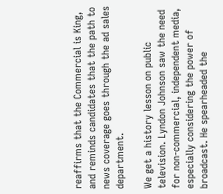reaffirms that the Commercial is King, and reminds candidates that the path to news coverage goes through the ad sales department.

We get a history lesson on public television. Lyndon Johnson saw the need for non-commercial, independent media, especially considering the power of broadcast. He spearheaded the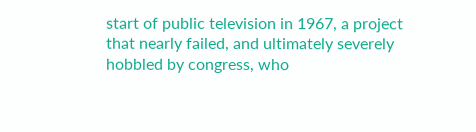start of public television in 1967, a project that nearly failed, and ultimately severely hobbled by congress, who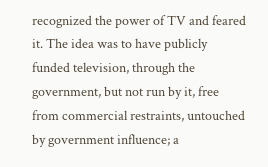recognized the power of TV and feared it. The idea was to have publicly funded television, through the government, but not run by it, free from commercial restraints, untouched by government influence; a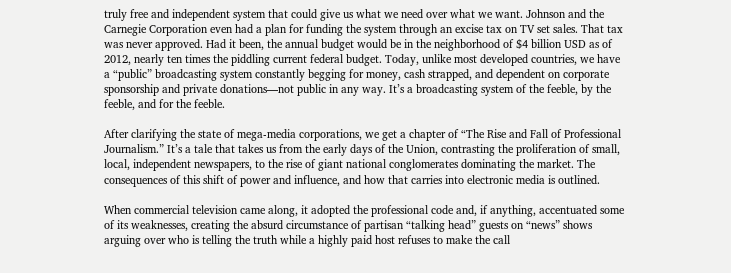truly free and independent system that could give us what we need over what we want. Johnson and the Carnegie Corporation even had a plan for funding the system through an excise tax on TV set sales. That tax was never approved. Had it been, the annual budget would be in the neighborhood of $4 billion USD as of 2012, nearly ten times the piddling current federal budget. Today, unlike most developed countries, we have a “public” broadcasting system constantly begging for money, cash strapped, and dependent on corporate sponsorship and private donations—not public in any way. It’s a broadcasting system of the feeble, by the feeble, and for the feeble.

After clarifying the state of mega-media corporations, we get a chapter of “The Rise and Fall of Professional Journalism.” It’s a tale that takes us from the early days of the Union, contrasting the proliferation of small, local, independent newspapers, to the rise of giant national conglomerates dominating the market. The consequences of this shift of power and influence, and how that carries into electronic media is outlined.

When commercial television came along, it adopted the professional code and, if anything, accentuated some of its weaknesses, creating the absurd circumstance of partisan “talking head” guests on “news” shows arguing over who is telling the truth while a highly paid host refuses to make the call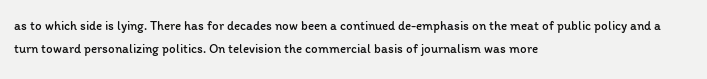as to which side is lying. There has for decades now been a continued de-emphasis on the meat of public policy and a turn toward personalizing politics. On television the commercial basis of journalism was more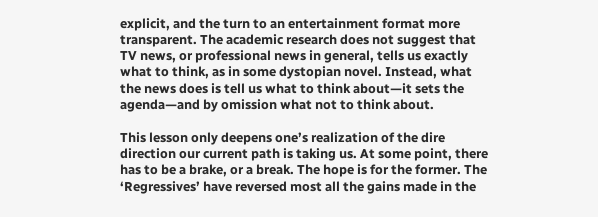explicit, and the turn to an entertainment format more transparent. The academic research does not suggest that TV news, or professional news in general, tells us exactly what to think, as in some dystopian novel. Instead, what the news does is tell us what to think about—it sets the agenda—and by omission what not to think about.

This lesson only deepens one’s realization of the dire direction our current path is taking us. At some point, there has to be a brake, or a break. The hope is for the former. The ‘Regressives’ have reversed most all the gains made in the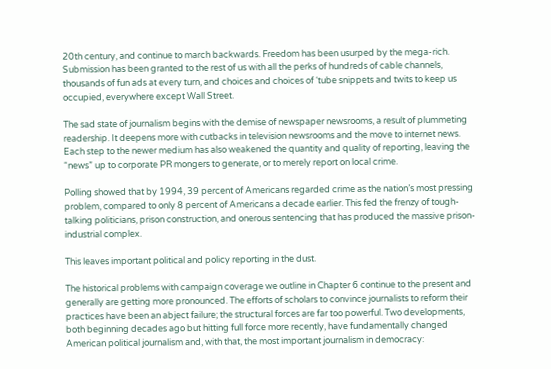20th century, and continue to march backwards. Freedom has been usurped by the mega-rich. Submission has been granted to the rest of us with all the perks of hundreds of cable channels, thousands of fun ads at every turn, and choices and choices of ‘tube snippets and twits to keep us occupied, everywhere except Wall Street.

The sad state of journalism begins with the demise of newspaper newsrooms, a result of plummeting readership. It deepens more with cutbacks in television newsrooms and the move to internet news. Each step to the newer medium has also weakened the quantity and quality of reporting, leaving the “news” up to corporate PR mongers to generate, or to merely report on local crime.

Polling showed that by 1994, 39 percent of Americans regarded crime as the nation’s most pressing problem, compared to only 8 percent of Americans a decade earlier. This fed the frenzy of tough-talking politicians, prison construction, and onerous sentencing that has produced the massive prison-industrial complex.

This leaves important political and policy reporting in the dust.

The historical problems with campaign coverage we outline in Chapter 6 continue to the present and generally are getting more pronounced. The efforts of scholars to convince journalists to reform their practices have been an abject failure; the structural forces are far too powerful. Two developments, both beginning decades ago but hitting full force more recently, have fundamentally changed American political journalism and, with that, the most important journalism in democracy: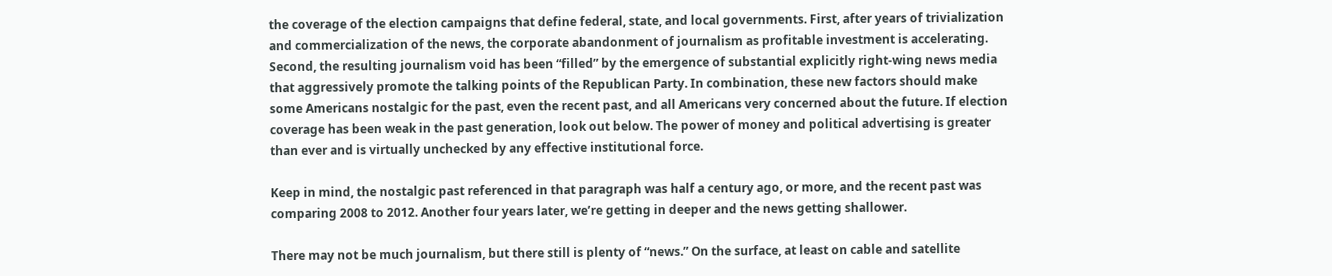the coverage of the election campaigns that define federal, state, and local governments. First, after years of trivialization and commercialization of the news, the corporate abandonment of journalism as profitable investment is accelerating. Second, the resulting journalism void has been “filled” by the emergence of substantial explicitly right-wing news media that aggressively promote the talking points of the Republican Party. In combination, these new factors should make some Americans nostalgic for the past, even the recent past, and all Americans very concerned about the future. If election coverage has been weak in the past generation, look out below. The power of money and political advertising is greater than ever and is virtually unchecked by any effective institutional force.

Keep in mind, the nostalgic past referenced in that paragraph was half a century ago, or more, and the recent past was comparing 2008 to 2012. Another four years later, we’re getting in deeper and the news getting shallower.

There may not be much journalism, but there still is plenty of “news.” On the surface, at least on cable and satellite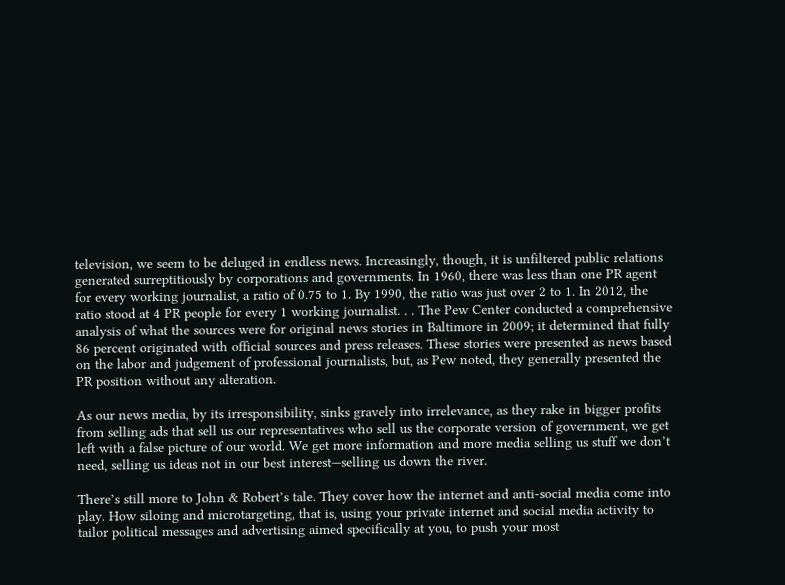television, we seem to be deluged in endless news. Increasingly, though, it is unfiltered public relations generated surreptitiously by corporations and governments. In 1960, there was less than one PR agent for every working journalist, a ratio of 0.75 to 1. By 1990, the ratio was just over 2 to 1. In 2012, the ratio stood at 4 PR people for every 1 working journalist. . . The Pew Center conducted a comprehensive analysis of what the sources were for original news stories in Baltimore in 2009; it determined that fully 86 percent originated with official sources and press releases. These stories were presented as news based on the labor and judgement of professional journalists, but, as Pew noted, they generally presented the PR position without any alteration.

As our news media, by its irresponsibility, sinks gravely into irrelevance, as they rake in bigger profits from selling ads that sell us our representatives who sell us the corporate version of government, we get left with a false picture of our world. We get more information and more media selling us stuff we don’t need, selling us ideas not in our best interest—selling us down the river.

There’s still more to John & Robert’s tale. They cover how the internet and anti-social media come into play. How siloing and microtargeting, that is, using your private internet and social media activity to tailor political messages and advertising aimed specifically at you, to push your most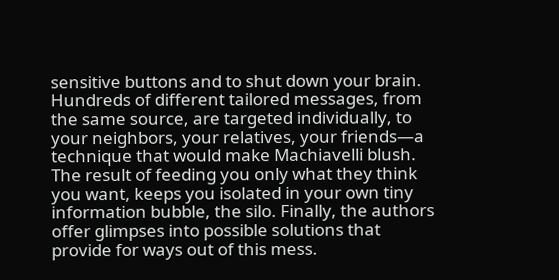sensitive buttons and to shut down your brain. Hundreds of different tailored messages, from the same source, are targeted individually, to your neighbors, your relatives, your friends—a technique that would make Machiavelli blush. The result of feeding you only what they think you want, keeps you isolated in your own tiny information bubble, the silo. Finally, the authors offer glimpses into possible solutions that provide for ways out of this mess.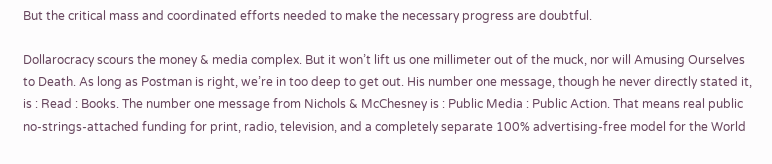But the critical mass and coordinated efforts needed to make the necessary progress are doubtful.

Dollarocracy scours the money & media complex. But it won’t lift us one millimeter out of the muck, nor will Amusing Ourselves to Death. As long as Postman is right, we’re in too deep to get out. His number one message, though he never directly stated it, is : Read : Books. The number one message from Nichols & McChesney is : Public Media : Public Action. That means real public no-strings-attached funding for print, radio, television, and a completely separate 100% advertising-free model for the World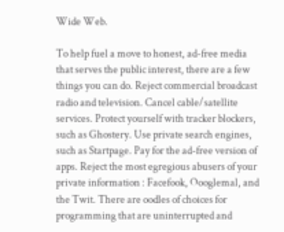Wide Web.

To help fuel a move to honest, ad-free media that serves the public interest, there are a few things you can do. Reject commercial broadcast radio and television. Cancel cable/satellite services. Protect yourself with tracker blockers, such as Ghostery. Use private search engines, such as Startpage. Pay for the ad-free version of apps. Reject the most egregious abusers of your private information : Facefook, Oooglemal, and the Twit. There are oodles of choices for programming that are uninterrupted and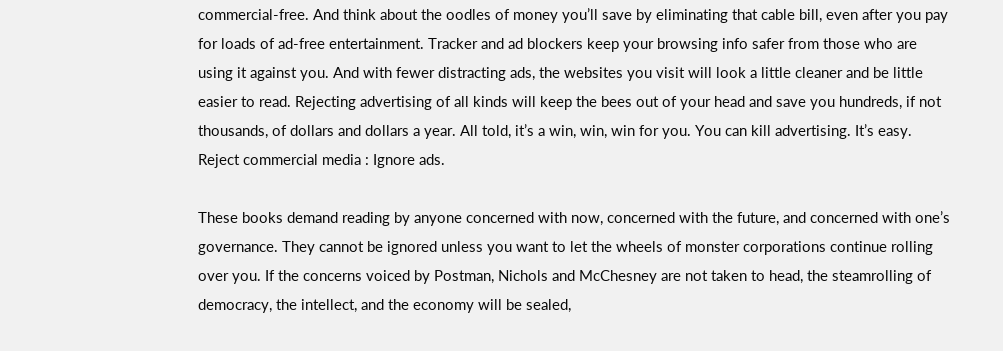commercial-free. And think about the oodles of money you’ll save by eliminating that cable bill, even after you pay for loads of ad-free entertainment. Tracker and ad blockers keep your browsing info safer from those who are using it against you. And with fewer distracting ads, the websites you visit will look a little cleaner and be little easier to read. Rejecting advertising of all kinds will keep the bees out of your head and save you hundreds, if not thousands, of dollars and dollars a year. All told, it’s a win, win, win for you. You can kill advertising. It’s easy. Reject commercial media : Ignore ads.

These books demand reading by anyone concerned with now, concerned with the future, and concerned with one’s governance. They cannot be ignored unless you want to let the wheels of monster corporations continue rolling over you. If the concerns voiced by Postman, Nichols and McChesney are not taken to head, the steamrolling of democracy, the intellect, and the economy will be sealed,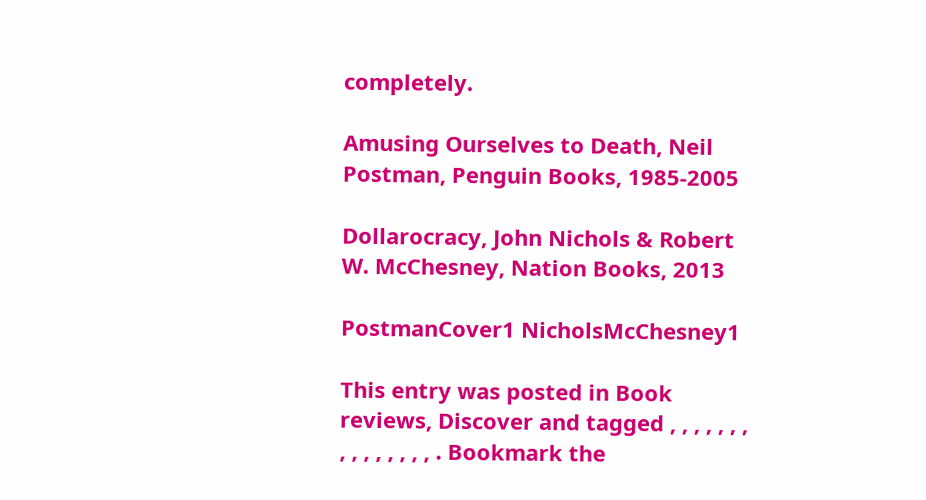completely.

Amusing Ourselves to Death, Neil Postman, Penguin Books, 1985-2005

Dollarocracy, John Nichols & Robert W. McChesney, Nation Books, 2013

PostmanCover1 NicholsMcChesney1

This entry was posted in Book reviews, Discover and tagged , , , , , , , , , , , , , , , . Bookmark the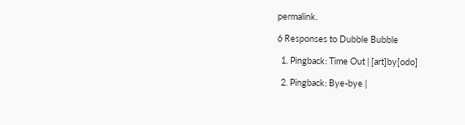permalink.

6 Responses to Dubble Bubble

  1. Pingback: Time Out | [art]by[odo]

  2. Pingback: Bye-bye |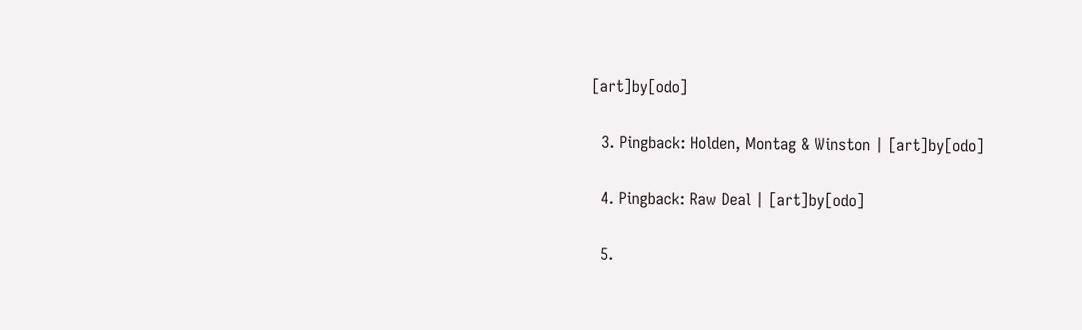[art]by[odo]

  3. Pingback: Holden, Montag & Winston | [art]by[odo]

  4. Pingback: Raw Deal | [art]by[odo]

  5.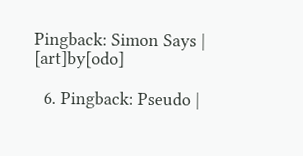Pingback: Simon Says | [art]by[odo]

  6. Pingback: Pseudo |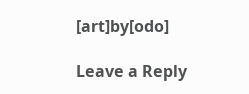[art]by[odo]

Leave a Reply